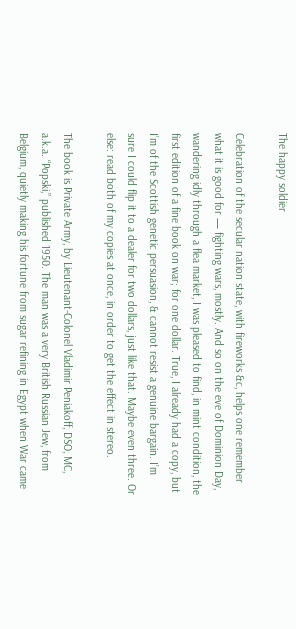The happy soldier

Celebration of the secular nation state, with fireworks &c, helps one remember what it is good for — fighting wars, mostly. And so on the eve of Dominion Day, wandering idly through a flea market, I was pleased to find, in mint condition, the first edition of a fine book on war; for one dollar. True, I already had a copy, but I’m of the Scottish genetic persuasion, & cannot resist a genuine bargain. I’m sure I could flip it to a dealer for two dollars, just like that. Maybe even three. Or else: read both of my copies at once, in order to get the effect in stereo.

The book is Private Army, by Lieutenant-Colonel Vladimir Peniakoff, DSO, MC, a.k.a. “Popski,” published 1950. The man was a very British Russian Jew, from Belgium, quietly making his fortune from sugar refining in Egypt when War came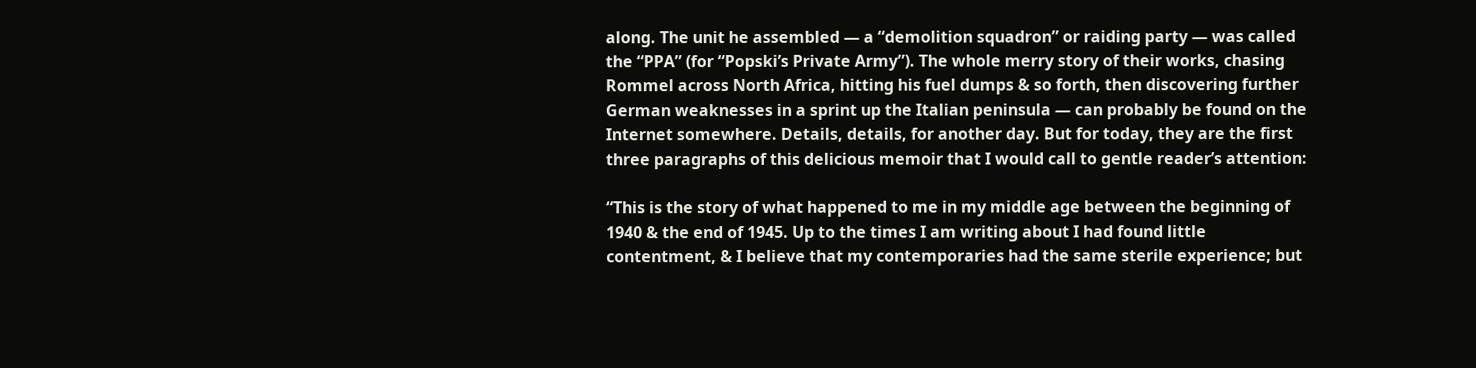along. The unit he assembled — a “demolition squadron” or raiding party — was called the “PPA” (for “Popski’s Private Army”). The whole merry story of their works, chasing Rommel across North Africa, hitting his fuel dumps & so forth, then discovering further German weaknesses in a sprint up the Italian peninsula — can probably be found on the Internet somewhere. Details, details, for another day. But for today, they are the first three paragraphs of this delicious memoir that I would call to gentle reader’s attention:

“This is the story of what happened to me in my middle age between the beginning of 1940 & the end of 1945. Up to the times I am writing about I had found little contentment, & I believe that my contemporaries had the same sterile experience; but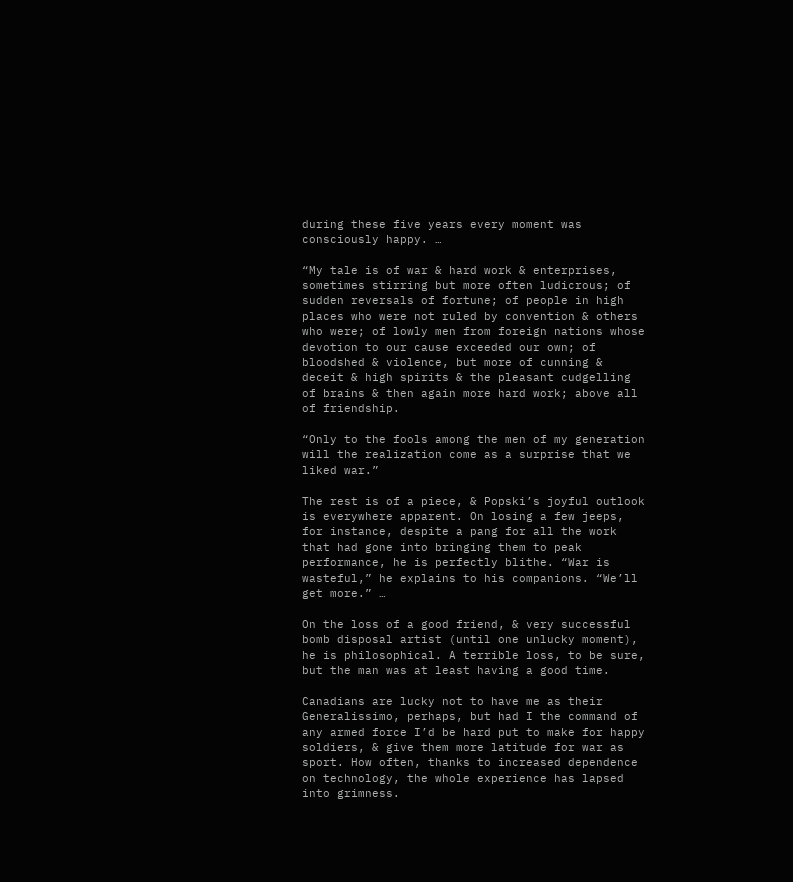during these five years every moment was consciously happy. …

“My tale is of war & hard work & enterprises, sometimes stirring but more often ludicrous; of sudden reversals of fortune; of people in high places who were not ruled by convention & others who were; of lowly men from foreign nations whose devotion to our cause exceeded our own; of bloodshed & violence, but more of cunning & deceit & high spirits & the pleasant cudgelling of brains & then again more hard work; above all of friendship.

“Only to the fools among the men of my generation will the realization come as a surprise that we liked war.”

The rest is of a piece, & Popski’s joyful outlook is everywhere apparent. On losing a few jeeps, for instance, despite a pang for all the work that had gone into bringing them to peak performance, he is perfectly blithe. “War is wasteful,” he explains to his companions. “We’ll get more.” …

On the loss of a good friend, & very successful bomb disposal artist (until one unlucky moment), he is philosophical. A terrible loss, to be sure, but the man was at least having a good time.

Canadians are lucky not to have me as their Generalissimo, perhaps, but had I the command of any armed force I’d be hard put to make for happy soldiers, & give them more latitude for war as sport. How often, thanks to increased dependence on technology, the whole experience has lapsed into grimness.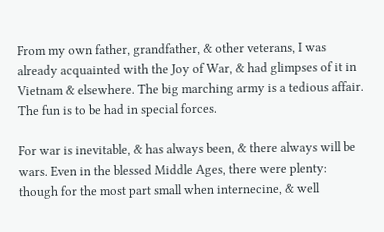From my own father, grandfather, & other veterans, I was already acquainted with the Joy of War, & had glimpses of it in Vietnam & elsewhere. The big marching army is a tedious affair. The fun is to be had in special forces.

For war is inevitable, & has always been, & there always will be wars. Even in the blessed Middle Ages, there were plenty: though for the most part small when internecine, & well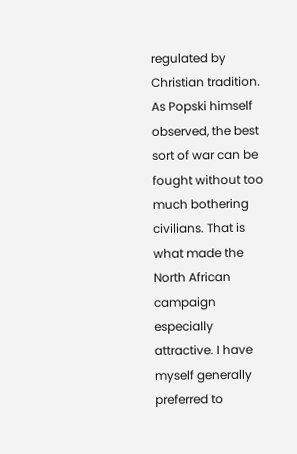regulated by Christian tradition. As Popski himself observed, the best sort of war can be fought without too much bothering civilians. That is what made the North African campaign especially attractive. I have myself generally preferred to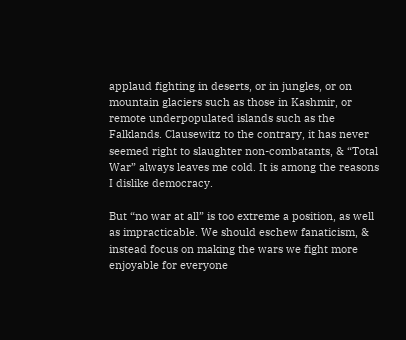applaud fighting in deserts, or in jungles, or on mountain glaciers such as those in Kashmir, or remote underpopulated islands such as the Falklands. Clausewitz to the contrary, it has never seemed right to slaughter non-combatants, & “Total War” always leaves me cold. It is among the reasons I dislike democracy.

But “no war at all” is too extreme a position, as well as impracticable. We should eschew fanaticism, & instead focus on making the wars we fight more enjoyable for everyone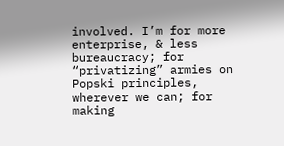involved. I’m for more enterprise, & less bureaucracy; for “privatizing” armies on Popski principles, wherever we can; for making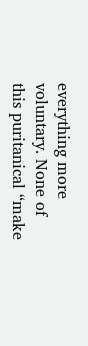everything more voluntary. None of this puritanical “make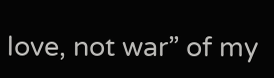love, not war” of my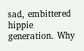sad, embittered hippie generation. Why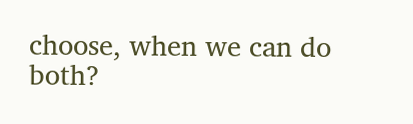choose, when we can do both?